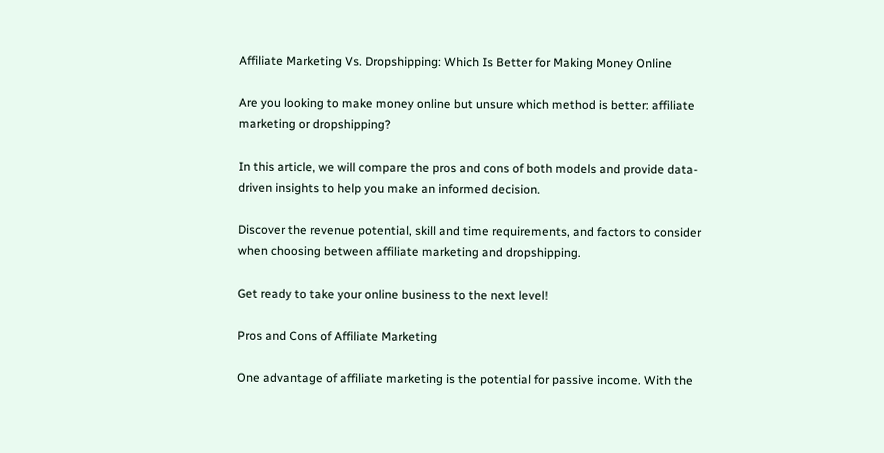Affiliate Marketing Vs. Dropshipping: Which Is Better for Making Money Online

Are you looking to make money online but unsure which method is better: affiliate marketing or dropshipping?

In this article, we will compare the pros and cons of both models and provide data-driven insights to help you make an informed decision.

Discover the revenue potential, skill and time requirements, and factors to consider when choosing between affiliate marketing and dropshipping.

Get ready to take your online business to the next level!

Pros and Cons of Affiliate Marketing

One advantage of affiliate marketing is the potential for passive income. With the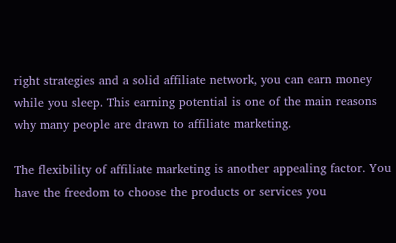right strategies and a solid affiliate network, you can earn money while you sleep. This earning potential is one of the main reasons why many people are drawn to affiliate marketing.

The flexibility of affiliate marketing is another appealing factor. You have the freedom to choose the products or services you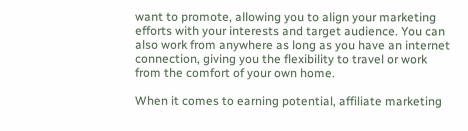want to promote, allowing you to align your marketing efforts with your interests and target audience. You can also work from anywhere as long as you have an internet connection, giving you the flexibility to travel or work from the comfort of your own home.

When it comes to earning potential, affiliate marketing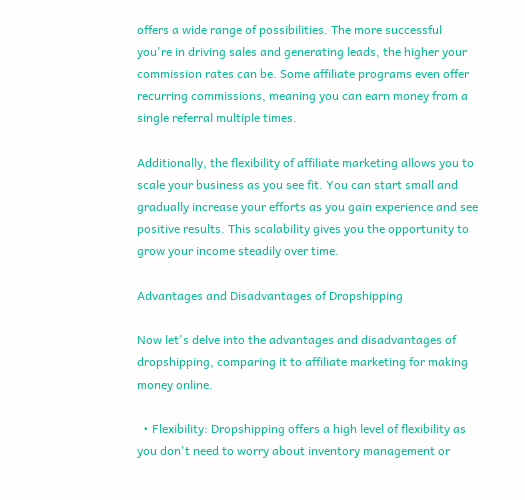offers a wide range of possibilities. The more successful you're in driving sales and generating leads, the higher your commission rates can be. Some affiliate programs even offer recurring commissions, meaning you can earn money from a single referral multiple times.

Additionally, the flexibility of affiliate marketing allows you to scale your business as you see fit. You can start small and gradually increase your efforts as you gain experience and see positive results. This scalability gives you the opportunity to grow your income steadily over time.

Advantages and Disadvantages of Dropshipping

Now let's delve into the advantages and disadvantages of dropshipping, comparing it to affiliate marketing for making money online.

  • Flexibility: Dropshipping offers a high level of flexibility as you don't need to worry about inventory management or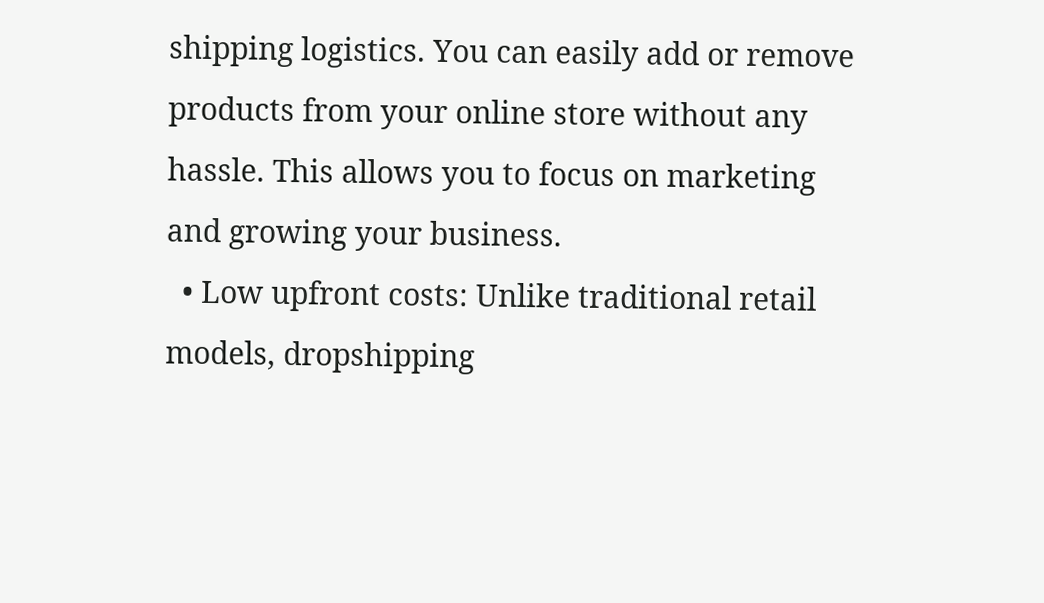shipping logistics. You can easily add or remove products from your online store without any hassle. This allows you to focus on marketing and growing your business.
  • Low upfront costs: Unlike traditional retail models, dropshipping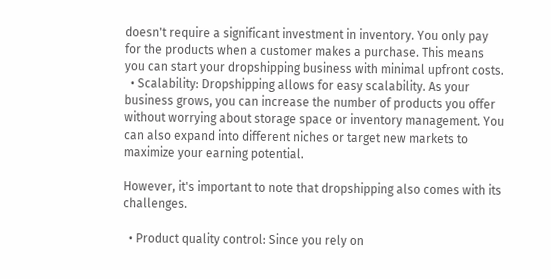doesn't require a significant investment in inventory. You only pay for the products when a customer makes a purchase. This means you can start your dropshipping business with minimal upfront costs.
  • Scalability: Dropshipping allows for easy scalability. As your business grows, you can increase the number of products you offer without worrying about storage space or inventory management. You can also expand into different niches or target new markets to maximize your earning potential.

However, it's important to note that dropshipping also comes with its challenges.

  • Product quality control: Since you rely on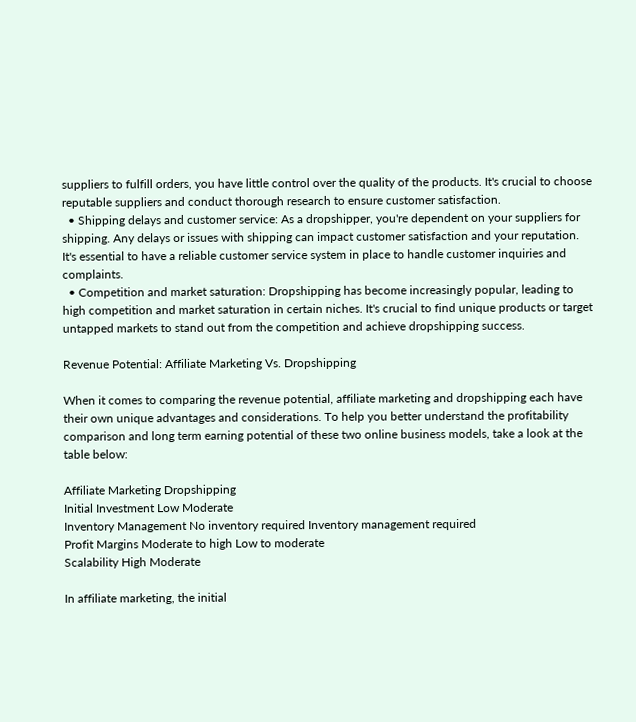suppliers to fulfill orders, you have little control over the quality of the products. It's crucial to choose reputable suppliers and conduct thorough research to ensure customer satisfaction.
  • Shipping delays and customer service: As a dropshipper, you're dependent on your suppliers for shipping. Any delays or issues with shipping can impact customer satisfaction and your reputation. It's essential to have a reliable customer service system in place to handle customer inquiries and complaints.
  • Competition and market saturation: Dropshipping has become increasingly popular, leading to high competition and market saturation in certain niches. It's crucial to find unique products or target untapped markets to stand out from the competition and achieve dropshipping success.

Revenue Potential: Affiliate Marketing Vs. Dropshipping

When it comes to comparing the revenue potential, affiliate marketing and dropshipping each have their own unique advantages and considerations. To help you better understand the profitability comparison and long term earning potential of these two online business models, take a look at the table below:

Affiliate Marketing Dropshipping
Initial Investment Low Moderate
Inventory Management No inventory required Inventory management required
Profit Margins Moderate to high Low to moderate
Scalability High Moderate

In affiliate marketing, the initial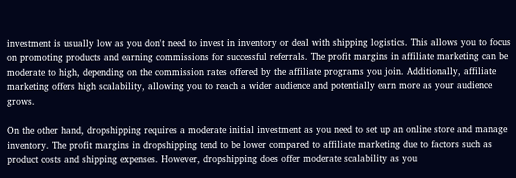investment is usually low as you don't need to invest in inventory or deal with shipping logistics. This allows you to focus on promoting products and earning commissions for successful referrals. The profit margins in affiliate marketing can be moderate to high, depending on the commission rates offered by the affiliate programs you join. Additionally, affiliate marketing offers high scalability, allowing you to reach a wider audience and potentially earn more as your audience grows.

On the other hand, dropshipping requires a moderate initial investment as you need to set up an online store and manage inventory. The profit margins in dropshipping tend to be lower compared to affiliate marketing due to factors such as product costs and shipping expenses. However, dropshipping does offer moderate scalability as you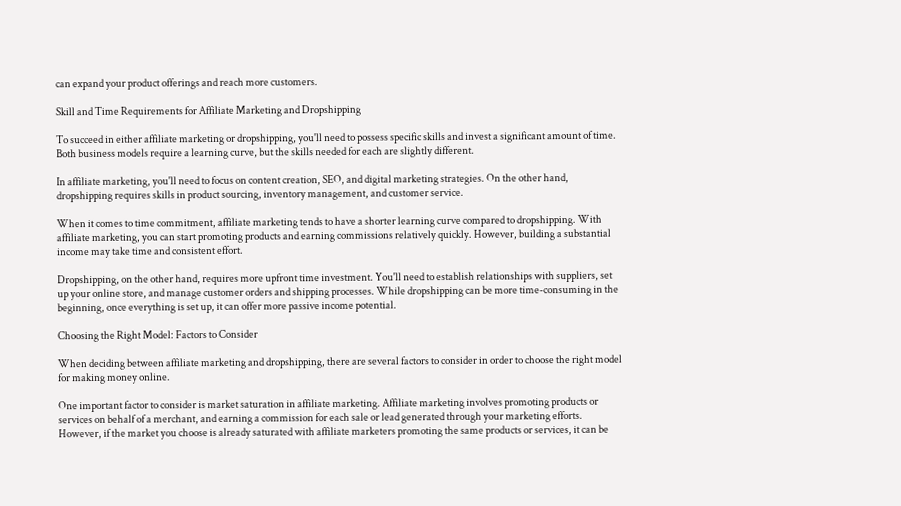can expand your product offerings and reach more customers.

Skill and Time Requirements for Affiliate Marketing and Dropshipping

To succeed in either affiliate marketing or dropshipping, you'll need to possess specific skills and invest a significant amount of time. Both business models require a learning curve, but the skills needed for each are slightly different.

In affiliate marketing, you'll need to focus on content creation, SEO, and digital marketing strategies. On the other hand, dropshipping requires skills in product sourcing, inventory management, and customer service.

When it comes to time commitment, affiliate marketing tends to have a shorter learning curve compared to dropshipping. With affiliate marketing, you can start promoting products and earning commissions relatively quickly. However, building a substantial income may take time and consistent effort.

Dropshipping, on the other hand, requires more upfront time investment. You'll need to establish relationships with suppliers, set up your online store, and manage customer orders and shipping processes. While dropshipping can be more time-consuming in the beginning, once everything is set up, it can offer more passive income potential.

Choosing the Right Model: Factors to Consider

When deciding between affiliate marketing and dropshipping, there are several factors to consider in order to choose the right model for making money online.

One important factor to consider is market saturation in affiliate marketing. Affiliate marketing involves promoting products or services on behalf of a merchant, and earning a commission for each sale or lead generated through your marketing efforts. However, if the market you choose is already saturated with affiliate marketers promoting the same products or services, it can be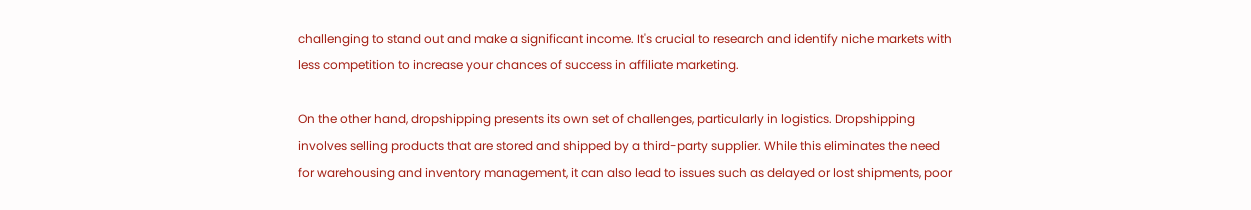challenging to stand out and make a significant income. It's crucial to research and identify niche markets with less competition to increase your chances of success in affiliate marketing.

On the other hand, dropshipping presents its own set of challenges, particularly in logistics. Dropshipping involves selling products that are stored and shipped by a third-party supplier. While this eliminates the need for warehousing and inventory management, it can also lead to issues such as delayed or lost shipments, poor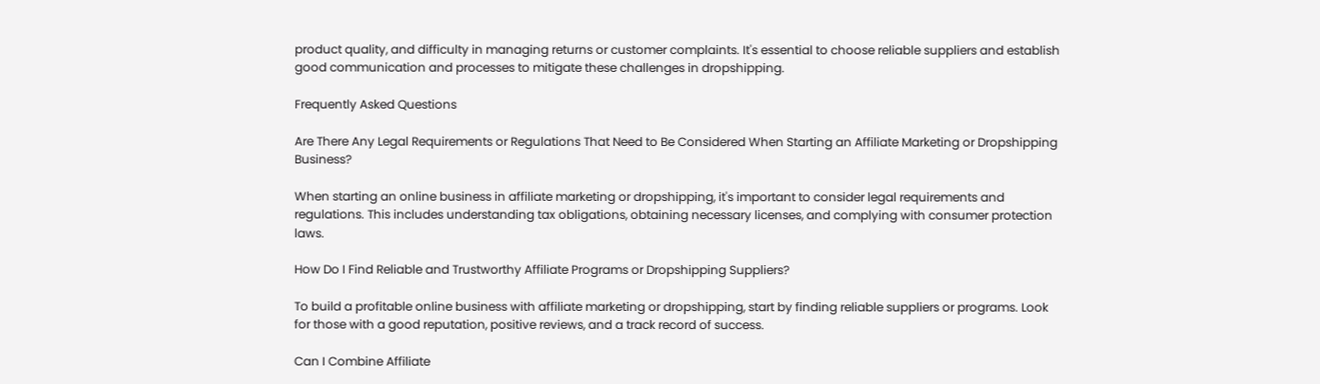product quality, and difficulty in managing returns or customer complaints. It's essential to choose reliable suppliers and establish good communication and processes to mitigate these challenges in dropshipping.

Frequently Asked Questions

Are There Any Legal Requirements or Regulations That Need to Be Considered When Starting an Affiliate Marketing or Dropshipping Business?

When starting an online business in affiliate marketing or dropshipping, it's important to consider legal requirements and regulations. This includes understanding tax obligations, obtaining necessary licenses, and complying with consumer protection laws.

How Do I Find Reliable and Trustworthy Affiliate Programs or Dropshipping Suppliers?

To build a profitable online business with affiliate marketing or dropshipping, start by finding reliable suppliers or programs. Look for those with a good reputation, positive reviews, and a track record of success.

Can I Combine Affiliate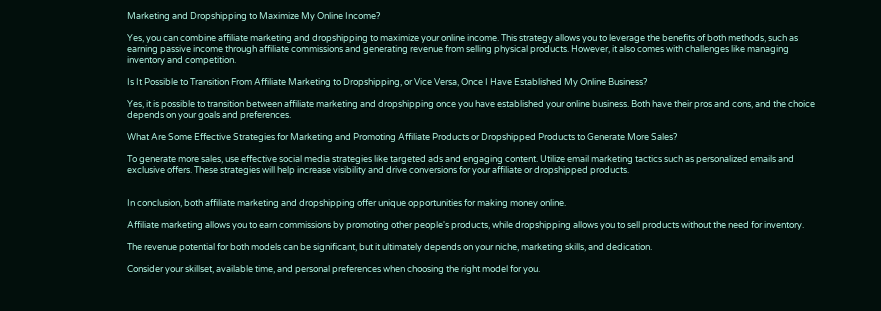Marketing and Dropshipping to Maximize My Online Income?

Yes, you can combine affiliate marketing and dropshipping to maximize your online income. This strategy allows you to leverage the benefits of both methods, such as earning passive income through affiliate commissions and generating revenue from selling physical products. However, it also comes with challenges like managing inventory and competition.

Is It Possible to Transition From Affiliate Marketing to Dropshipping, or Vice Versa, Once I Have Established My Online Business?

Yes, it is possible to transition between affiliate marketing and dropshipping once you have established your online business. Both have their pros and cons, and the choice depends on your goals and preferences.

What Are Some Effective Strategies for Marketing and Promoting Affiliate Products or Dropshipped Products to Generate More Sales?

To generate more sales, use effective social media strategies like targeted ads and engaging content. Utilize email marketing tactics such as personalized emails and exclusive offers. These strategies will help increase visibility and drive conversions for your affiliate or dropshipped products.


In conclusion, both affiliate marketing and dropshipping offer unique opportunities for making money online.

Affiliate marketing allows you to earn commissions by promoting other people's products, while dropshipping allows you to sell products without the need for inventory.

The revenue potential for both models can be significant, but it ultimately depends on your niche, marketing skills, and dedication.

Consider your skillset, available time, and personal preferences when choosing the right model for you.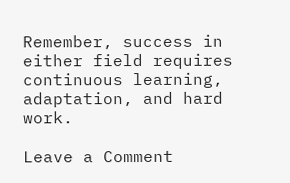Remember, success in either field requires continuous learning, adaptation, and hard work.

Leave a Comment